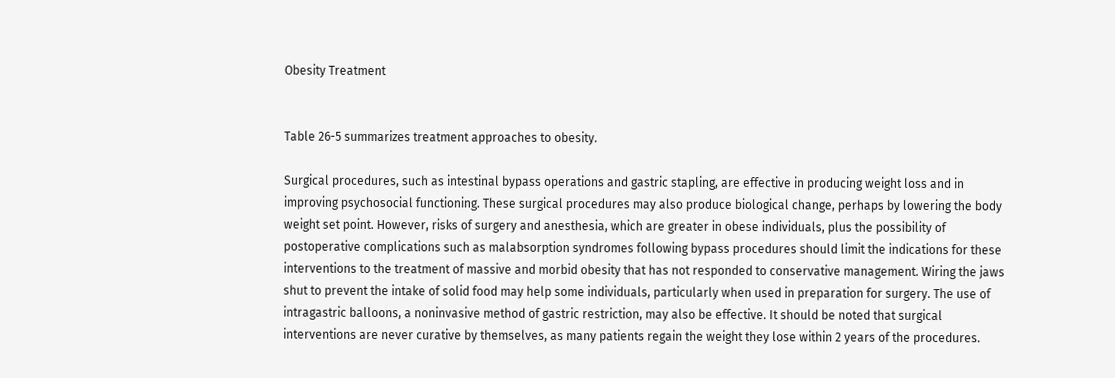Obesity Treatment


Table 26-5 summarizes treatment approaches to obesity.

Surgical procedures, such as intestinal bypass operations and gastric stapling, are effective in producing weight loss and in improving psychosocial functioning. These surgical procedures may also produce biological change, perhaps by lowering the body weight set point. However, risks of surgery and anesthesia, which are greater in obese individuals, plus the possibility of postoperative complications such as malabsorption syndromes following bypass procedures should limit the indications for these interventions to the treatment of massive and morbid obesity that has not responded to conservative management. Wiring the jaws shut to prevent the intake of solid food may help some individuals, particularly when used in preparation for surgery. The use of intragastric balloons, a noninvasive method of gastric restriction, may also be effective. It should be noted that surgical interventions are never curative by themselves, as many patients regain the weight they lose within 2 years of the procedures.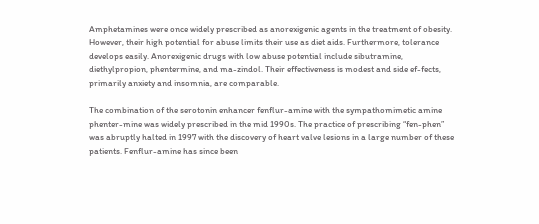Amphetamines were once widely prescribed as anorexigenic agents in the treatment of obesity. However, their high potential for abuse limits their use as diet aids. Furthermore, tolerance develops easily. Anorexigenic drugs with low abuse potential include sibutramine, diethylpropion, phentermine, and ma-zindol. Their effectiveness is modest and side ef-fects, primarily anxiety and insomnia, are comparable.

The combination of the serotonin enhancer fenflur-amine with the sympathomimetic amine phenter-mine was widely prescribed in the mid 1990s. The practice of prescribing “fen-phen” was abruptly halted in 1997 with the discovery of heart valve lesions in a large number of these patients. Fenflur-amine has since been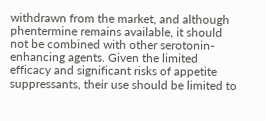withdrawn from the market, and although phentermine remains available, it should not be combined with other serotonin-enhancing agents. Given the limited efficacy and significant risks of appetite suppressants, their use should be limited to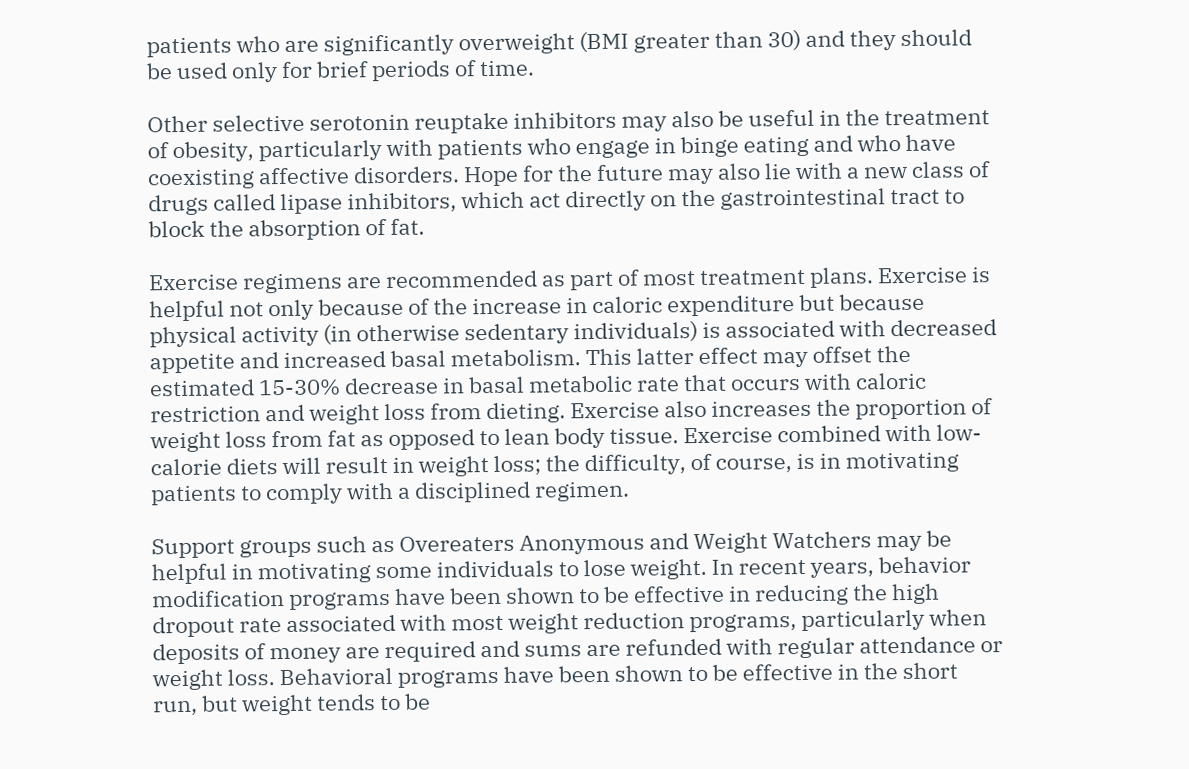patients who are significantly overweight (BMI greater than 30) and they should be used only for brief periods of time.

Other selective serotonin reuptake inhibitors may also be useful in the treatment of obesity, particularly with patients who engage in binge eating and who have coexisting affective disorders. Hope for the future may also lie with a new class of drugs called lipase inhibitors, which act directly on the gastrointestinal tract to block the absorption of fat.

Exercise regimens are recommended as part of most treatment plans. Exercise is helpful not only because of the increase in caloric expenditure but because physical activity (in otherwise sedentary individuals) is associated with decreased appetite and increased basal metabolism. This latter effect may offset the estimated 15-30% decrease in basal metabolic rate that occurs with caloric restriction and weight loss from dieting. Exercise also increases the proportion of weight loss from fat as opposed to lean body tissue. Exercise combined with low-calorie diets will result in weight loss; the difficulty, of course, is in motivating patients to comply with a disciplined regimen.

Support groups such as Overeaters Anonymous and Weight Watchers may be helpful in motivating some individuals to lose weight. In recent years, behavior modification programs have been shown to be effective in reducing the high dropout rate associated with most weight reduction programs, particularly when deposits of money are required and sums are refunded with regular attendance or weight loss. Behavioral programs have been shown to be effective in the short run, but weight tends to be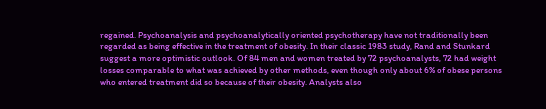regained. Psychoanalysis and psychoanalytically oriented psychotherapy have not traditionally been regarded as being effective in the treatment of obesity. In their classic 1983 study, Rand and Stunkard suggest a more optimistic outlook. Of 84 men and women treated by 72 psychoanalysts, 72 had weight losses comparable to what was achieved by other methods, even though only about 6% of obese persons who entered treatment did so because of their obesity. Analysts also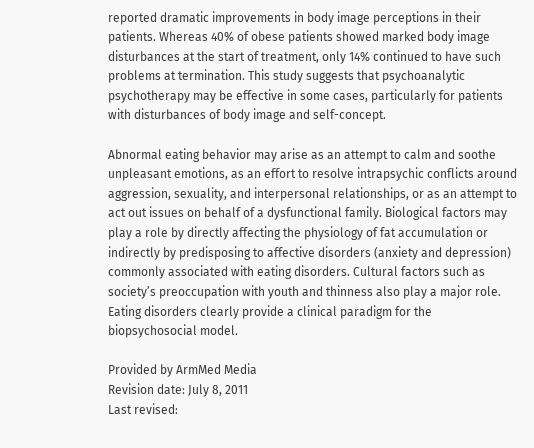reported dramatic improvements in body image perceptions in their patients. Whereas 40% of obese patients showed marked body image disturbances at the start of treatment, only 14% continued to have such problems at termination. This study suggests that psychoanalytic psychotherapy may be effective in some cases, particularly for patients with disturbances of body image and self-concept.

Abnormal eating behavior may arise as an attempt to calm and soothe unpleasant emotions, as an effort to resolve intrapsychic conflicts around aggression, sexuality, and interpersonal relationships, or as an attempt to act out issues on behalf of a dysfunctional family. Biological factors may play a role by directly affecting the physiology of fat accumulation or indirectly by predisposing to affective disorders (anxiety and depression) commonly associated with eating disorders. Cultural factors such as society’s preoccupation with youth and thinness also play a major role. Eating disorders clearly provide a clinical paradigm for the biopsychosocial model.

Provided by ArmMed Media
Revision date: July 8, 2011
Last revised: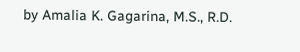by Amalia K. Gagarina, M.S., R.D.